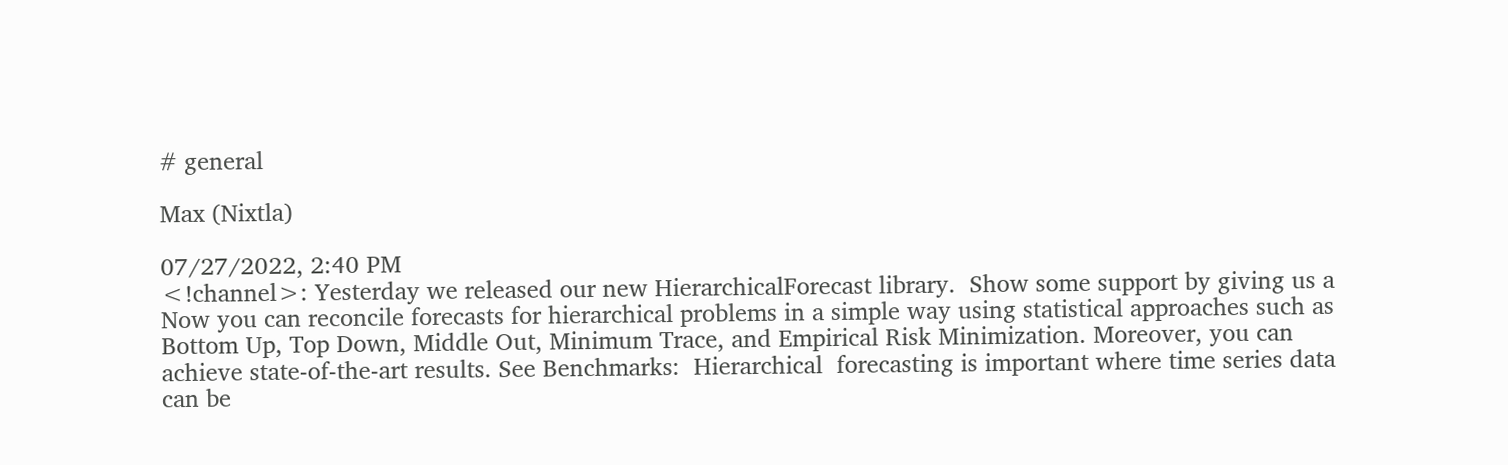# general

Max (Nixtla)

07/27/2022, 2:40 PM
<!channel>: Yesterday we released our new HierarchicalForecast library.  Show some support by giving us a   Now you can reconcile forecasts for hierarchical problems in a simple way using statistical approaches such as Bottom Up, Top Down, Middle Out, Minimum Trace, and Empirical Risk Minimization. Moreover, you can achieve state-of-the-art results. See Benchmarks:  Hierarchical  forecasting is important where time series data can be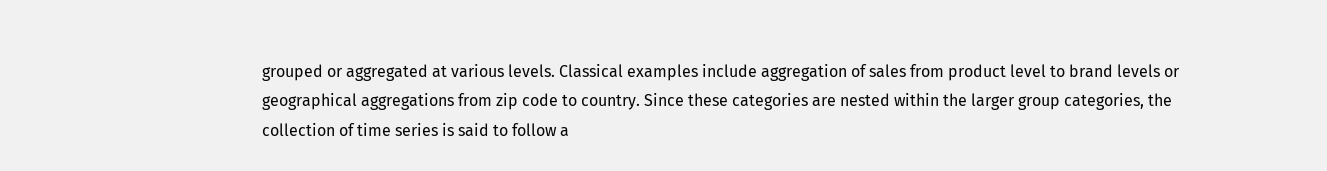grouped or aggregated at various levels. Classical examples include aggregation of sales from product level to brand levels or geographical aggregations from zip code to country. Since these categories are nested within the larger group categories, the collection of time series is said to follow a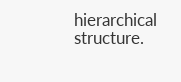hierarchical structure.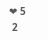❤ 5
 2